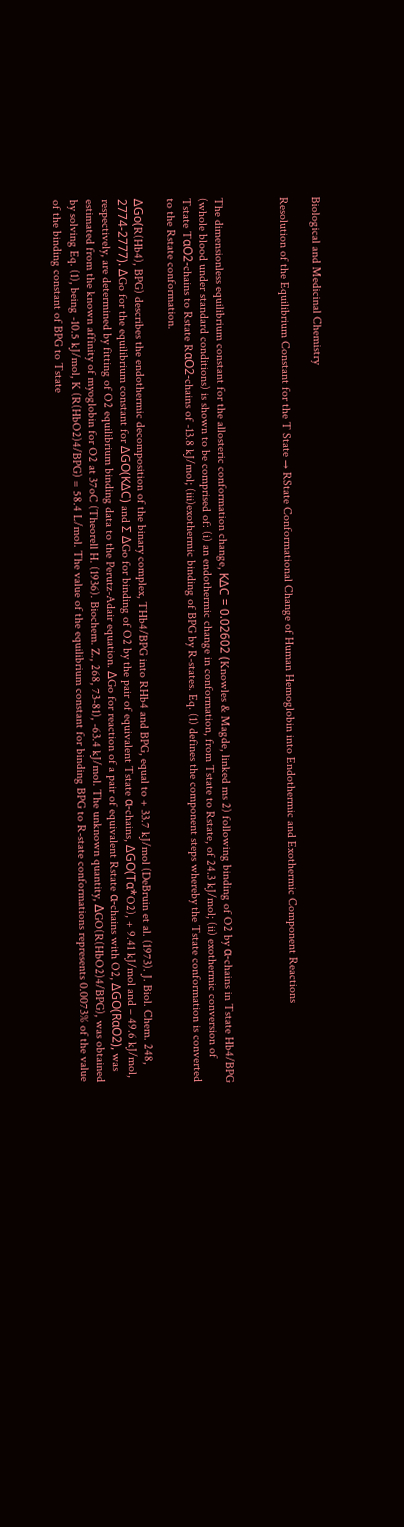Biological and Medicinal Chemistry

Resolution of the Equilibrium Constant for the T State → RState Conformational Change of Human Hemoglobin into Endothermic and Exothermic Component Reactions



The dimensionless equilibrium constant for the allosteric conformation change, KΔC = 0.02602 (Knowles & Magde, linked ms 2) following binding of O2 by α-chains in Tstate Hb4/BPG (whole blood under standard conditions) is shown to be comprised of: (i) an endothermic change in conformation, from Tstate to Rstate, of 24.3 kJ/mol; (ii) exothermic conversion of Tstate TαO2-chains to Rstate RαO2-chains of -13.8 kJ/mol; (iii)exothermic binding of BPG by R-states. Eq. (1) defines the component steps whereby the Tstate conformation is converted to the Rstate conformation.

ΔGo(R(Hb4), BPG) describes the endothermic decomposition of the binary complex, THb4/BPG into RHb4 and BPG, equal to + 33.7 kJ/mol (DeBruin et al. (1973). J. Biol. Chem. 248, 2774-2777). ΔGo for the equilibrium constant for ΔGO(KΔC) and Σ ΔGo for binding of O2 by the pair of equivalent Tstate α-chains, ΔGO(Tα*O2), + 9.41 kJ/mol and – 49.6 kJ/mol, respectively, are determined by fitting of O2 equilibrium binding data to the Perutz-Adair equation. ΔGo for reaction of a pair of equivalent Rstate α-chains with O2, ΔGO(RαO2), was estimated from the known affinity of myoglobin for O2 at 37oC (Theorell H. (1936). Biochem. Z., 268, 73-81), -63.4 kJ/mol. The unknown quantity, ∆GO(R(HbO2)4/BPG), was obtained by solving Eq. (1), being -10.5 kJ/mol, K (R(HbO2)4/BPG) = 58.4 L/mol. The value of the equilibrium constant for binding BPG to R-state conformations represents 0.0073% of the value of the binding constant of BPG to Tstate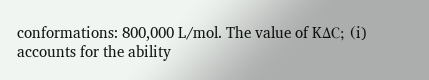conformations: 800,000 L/mol. The value of KΔC; (i) accounts for the ability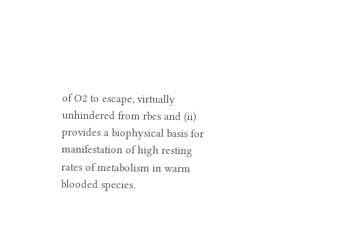of O2 to escape, virtually unhindered from rbcs and (ii) provides a biophysical basis for manifestation of high resting rates of metabolism in warm blooded species.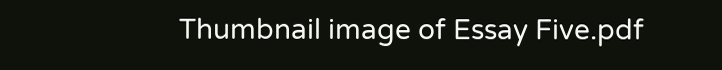Thumbnail image of Essay Five.pdf